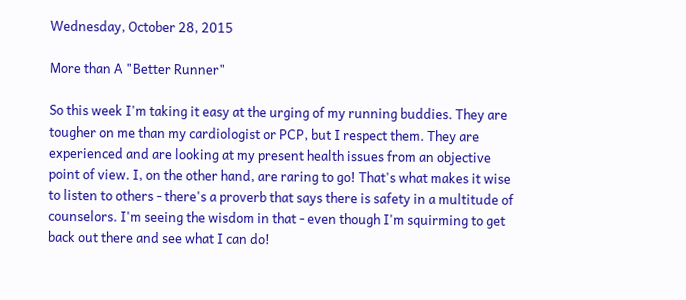Wednesday, October 28, 2015

More than A "Better Runner"

So this week I'm taking it easy at the urging of my running buddies. They are tougher on me than my cardiologist or PCP, but I respect them. They are experienced and are looking at my present health issues from an objective point of view. I, on the other hand, are raring to go! That's what makes it wise to listen to others - there's a proverb that says there is safety in a multitude of counselors. I'm seeing the wisdom in that - even though I'm squirming to get back out there and see what I can do!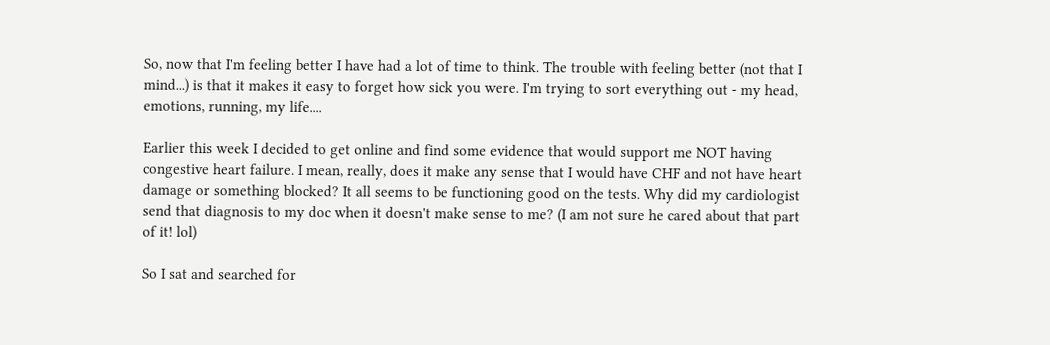So, now that I'm feeling better I have had a lot of time to think. The trouble with feeling better (not that I mind...) is that it makes it easy to forget how sick you were. I'm trying to sort everything out - my head, emotions, running, my life....

Earlier this week I decided to get online and find some evidence that would support me NOT having congestive heart failure. I mean, really, does it make any sense that I would have CHF and not have heart damage or something blocked? It all seems to be functioning good on the tests. Why did my cardiologist send that diagnosis to my doc when it doesn't make sense to me? (I am not sure he cared about that part of it! lol)

So I sat and searched for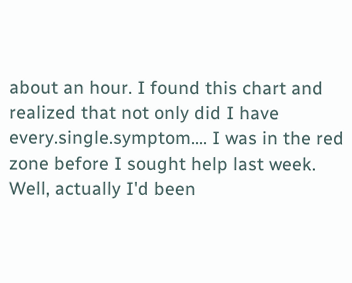about an hour. I found this chart and realized that not only did I have every.single.symptom.... I was in the red zone before I sought help last week. Well, actually I'd been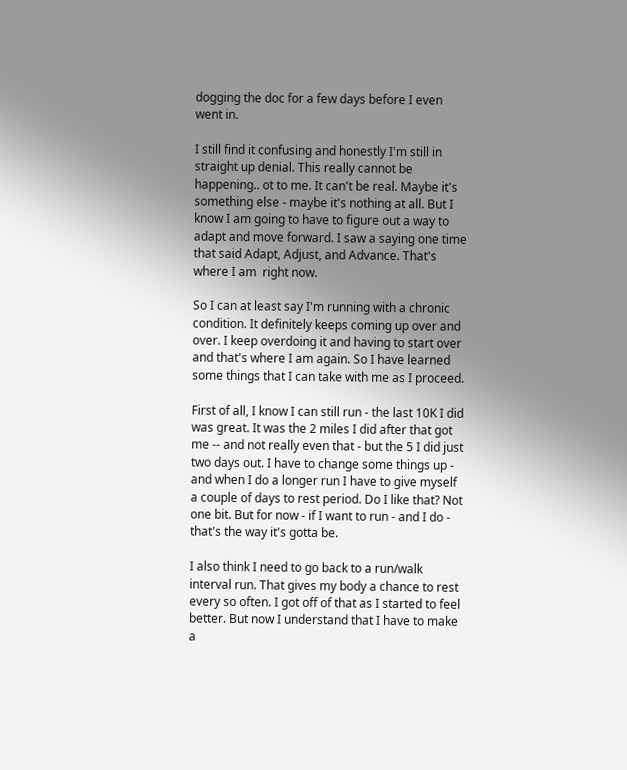dogging the doc for a few days before I even went in.

I still find it confusing and honestly I'm still in straight up denial. This really cannot be happening.. ot to me. It can't be real. Maybe it's something else - maybe it's nothing at all. But I know I am going to have to figure out a way to adapt and move forward. I saw a saying one time that said Adapt, Adjust, and Advance. That's where I am  right now.

So I can at least say I'm running with a chronic condition. It definitely keeps coming up over and over. I keep overdoing it and having to start over and that's where I am again. So I have learned some things that I can take with me as I proceed.

First of all, I know I can still run - the last 10K I did was great. It was the 2 miles I did after that got me -- and not really even that - but the 5 I did just two days out. I have to change some things up - and when I do a longer run I have to give myself a couple of days to rest period. Do I like that? Not one bit. But for now - if I want to run - and I do - that's the way it's gotta be.

I also think I need to go back to a run/walk interval run. That gives my body a chance to rest every so often. I got off of that as I started to feel better. But now I understand that I have to make a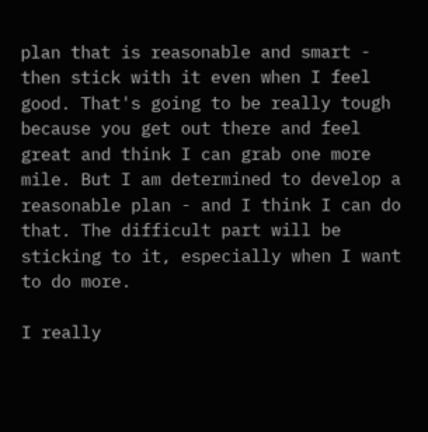plan that is reasonable and smart - then stick with it even when I feel good. That's going to be really tough because you get out there and feel great and think I can grab one more mile. But I am determined to develop a reasonable plan - and I think I can do that. The difficult part will be sticking to it, especially when I want  to do more.

I really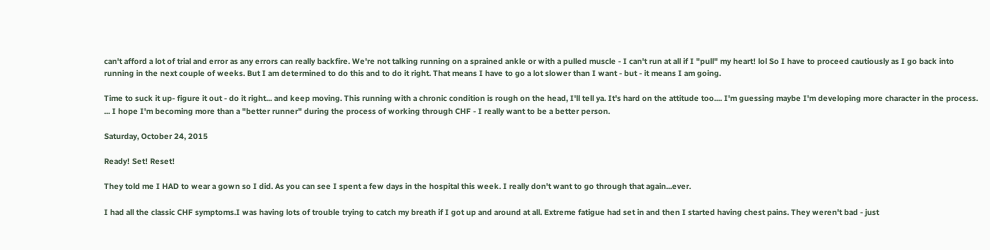can't afford a lot of trial and error as any errors can really backfire. We're not talking running on a sprained ankle or with a pulled muscle - I can't run at all if I "pull" my heart! lol So I have to proceed cautiously as I go back into running in the next couple of weeks. But I am determined to do this and to do it right. That means I have to go a lot slower than I want - but - it means I am going.

Time to suck it up- figure it out - do it right... and keep moving. This running with a chronic condition is rough on the head, I'll tell ya. It's hard on the attitude too.... I'm guessing maybe I'm developing more character in the process. ... I hope I'm becoming more than a "better runner" during the process of working through CHF - I really want to be a better person.

Saturday, October 24, 2015

Ready! Set! Reset!

They told me I HAD to wear a gown so I did. As you can see I spent a few days in the hospital this week. I really don't want to go through that again...ever.

I had all the classic CHF symptoms.I was having lots of trouble trying to catch my breath if I got up and around at all. Extreme fatigue had set in and then I started having chest pains. They weren't bad - just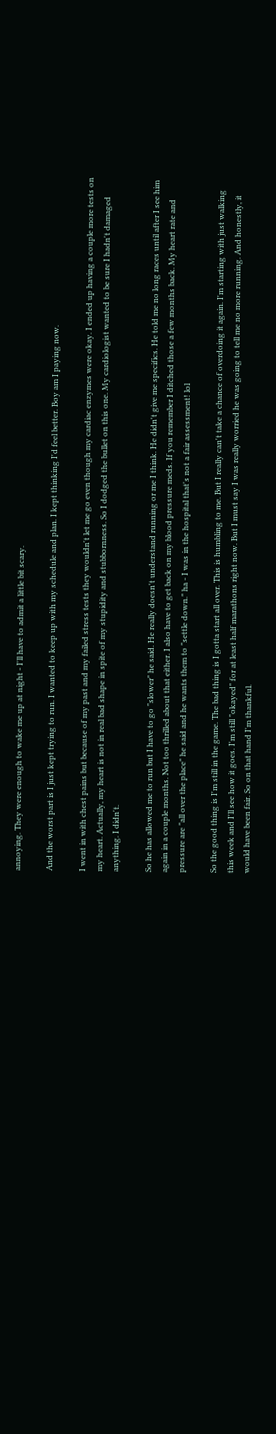annoying. They were enough to wake me up at night - I'll have to admit a little bit scary.

And the worst part is I just kept trying to run. I wanted to keep up with my schedule and plan. I kept thinking I'd feel better. Boy am I paying now.

I went in with chest pains but because of my past and my failed stress tests they wouldn't let me go even though my cardiac enzymes were okay. I ended up having a couple more tests on my heart. Actually, my heart is not in real bad shape in spite of my stupidity and stubbornness. So I dodged the bullet on this one. My cardiologist wanted to be sure I hadn't damaged anything. I didn't.

So he has allowed me to run but I have to go "slower" he said. He really doesn't understand running or me I think. He didn't give me specifics. He told me no long races until after I see him again in a couple months. Not too thrilled about that either. I also have to get back on my blood pressure meds. If you remember I ditched those a few months back. My heart rate and pressure are "all over the place" he said and he wants them to "settle down." ha - I was in the hospital that's not a fair assessment! lol

So the good thing is I'm still in the game. The bad thing is I gotta start all over. This is humbling to me. But I really can't take a chance of overdoing it again. I'm starting with just walking this week and I'll see how it goes. I'm still "okayed" for at least half marathons right now. But I must say I was really worried he was going to tell me no more running. And honestly, it would have been fair. So on that hand I'm thankful.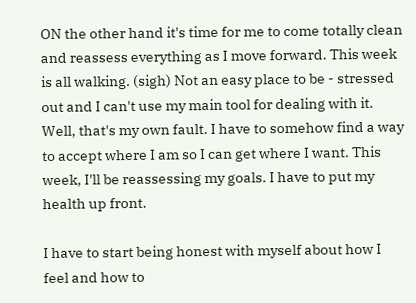ON the other hand it's time for me to come totally clean and reassess everything as I move forward. This week is all walking. (sigh) Not an easy place to be - stressed out and I can't use my main tool for dealing with it. Well, that's my own fault. I have to somehow find a way to accept where I am so I can get where I want. This week, I'll be reassessing my goals. I have to put my health up front.

I have to start being honest with myself about how I feel and how to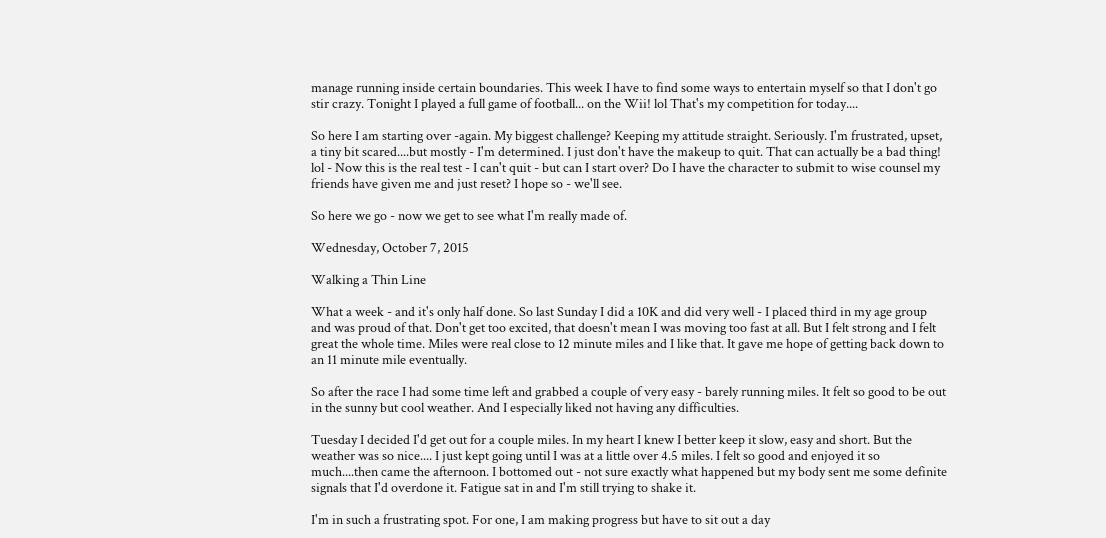manage running inside certain boundaries. This week I have to find some ways to entertain myself so that I don't go stir crazy. Tonight I played a full game of football... on the Wii! lol That's my competition for today....

So here I am starting over -again. My biggest challenge? Keeping my attitude straight. Seriously. I'm frustrated, upset, a tiny bit scared....but mostly - I'm determined. I just don't have the makeup to quit. That can actually be a bad thing! lol - Now this is the real test - I can't quit - but can I start over? Do I have the character to submit to wise counsel my friends have given me and just reset? I hope so - we'll see.

So here we go - now we get to see what I'm really made of.

Wednesday, October 7, 2015

Walking a Thin Line

What a week - and it's only half done. So last Sunday I did a 10K and did very well - I placed third in my age group and was proud of that. Don't get too excited, that doesn't mean I was moving too fast at all. But I felt strong and I felt great the whole time. Miles were real close to 12 minute miles and I like that. It gave me hope of getting back down to an 11 minute mile eventually.

So after the race I had some time left and grabbed a couple of very easy - barely running miles. It felt so good to be out in the sunny but cool weather. And I especially liked not having any difficulties.

Tuesday I decided I'd get out for a couple miles. In my heart I knew I better keep it slow, easy and short. But the weather was so nice.... I just kept going until I was at a little over 4.5 miles. I felt so good and enjoyed it so much....then came the afternoon. I bottomed out - not sure exactly what happened but my body sent me some definite signals that I'd overdone it. Fatigue sat in and I'm still trying to shake it.

I'm in such a frustrating spot. For one, I am making progress but have to sit out a day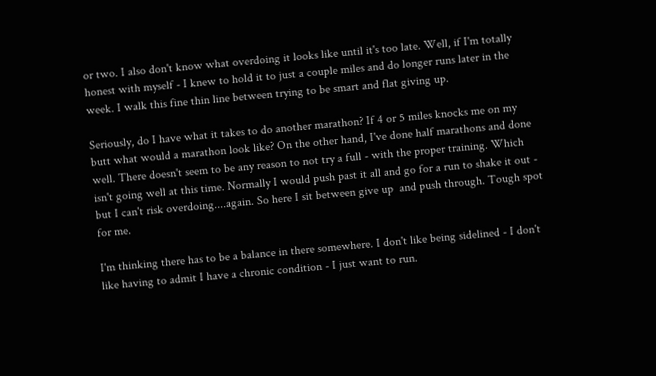or two. I also don't know what overdoing it looks like until it's too late. Well, if I'm totally honest with myself - I knew to hold it to just a couple miles and do longer runs later in the week. I walk this fine thin line between trying to be smart and flat giving up.

Seriously, do I have what it takes to do another marathon? If 4 or 5 miles knocks me on my butt what would a marathon look like? On the other hand, I've done half marathons and done well. There doesn't seem to be any reason to not try a full - with the proper training. Which isn't going well at this time. Normally I would push past it all and go for a run to shake it out - but I can't risk overdoing....again. So here I sit between give up  and push through. Tough spot for me.

I'm thinking there has to be a balance in there somewhere. I don't like being sidelined - I don't like having to admit I have a chronic condition - I just want to run.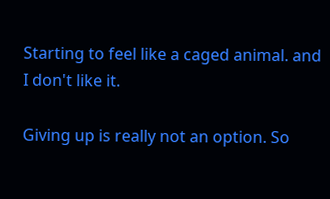Starting to feel like a caged animal. and I don't like it.

Giving up is really not an option. So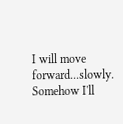I will move forward...slowly. Somehow I'll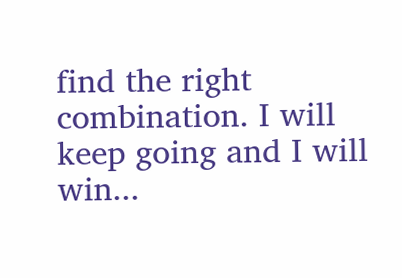find the right combination. I will keep going and I will win...